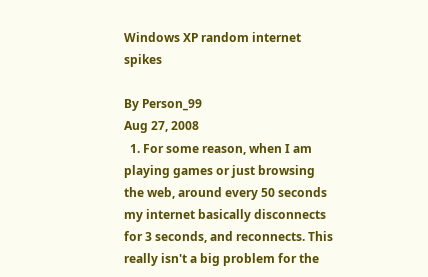Windows XP random internet spikes

By Person_99
Aug 27, 2008
  1. For some reason, when I am playing games or just browsing the web, around every 50 seconds my internet basically disconnects for 3 seconds, and reconnects. This really isn't a big problem for the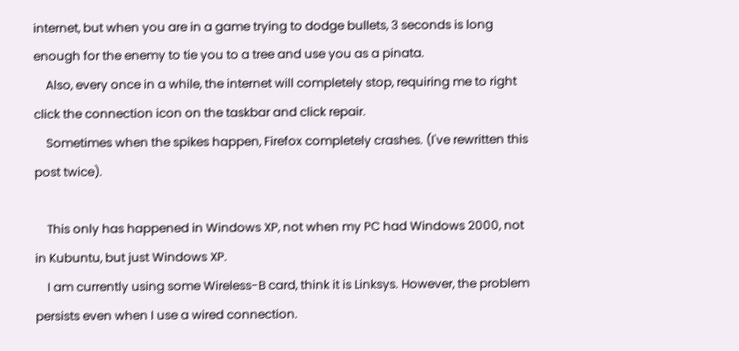internet, but when you are in a game trying to dodge bullets, 3 seconds is long enough for the enemy to tie you to a tree and use you as a pinata.
    Also, every once in a while, the internet will completely stop, requiring me to right click the connection icon on the taskbar and click repair.
    Sometimes when the spikes happen, Firefox completely crashes. (I've rewritten this post twice).

    This only has happened in Windows XP, not when my PC had Windows 2000, not in Kubuntu, but just Windows XP.
    I am currently using some Wireless-B card, think it is Linksys. However, the problem persists even when I use a wired connection.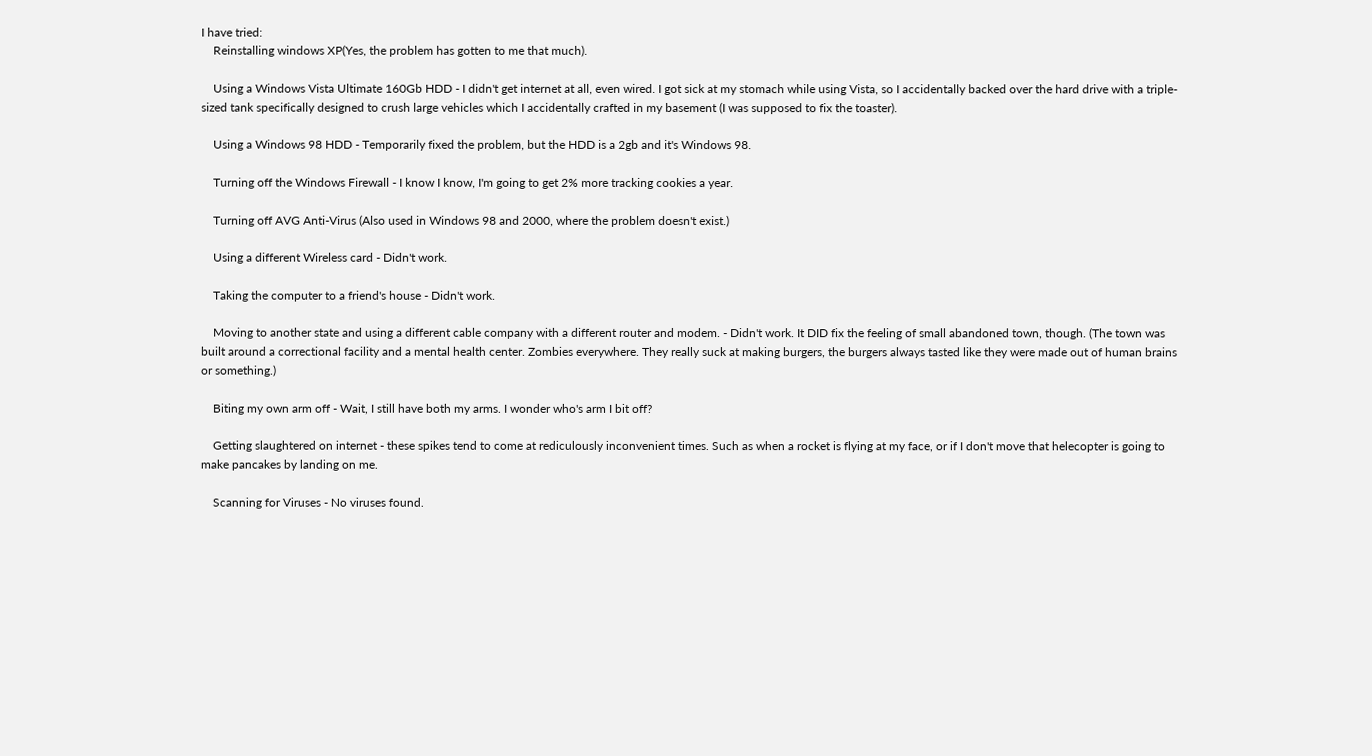I have tried:
    Reinstalling windows XP(Yes, the problem has gotten to me that much).

    Using a Windows Vista Ultimate 160Gb HDD - I didn't get internet at all, even wired. I got sick at my stomach while using Vista, so I accidentally backed over the hard drive with a triple-sized tank specifically designed to crush large vehicles which I accidentally crafted in my basement (I was supposed to fix the toaster).

    Using a Windows 98 HDD - Temporarily fixed the problem, but the HDD is a 2gb and it's Windows 98.

    Turning off the Windows Firewall - I know I know, I'm going to get 2% more tracking cookies a year.

    Turning off AVG Anti-Virus (Also used in Windows 98 and 2000, where the problem doesn't exist.)

    Using a different Wireless card - Didn't work.

    Taking the computer to a friend's house - Didn't work.

    Moving to another state and using a different cable company with a different router and modem. - Didn't work. It DID fix the feeling of small abandoned town, though. (The town was built around a correctional facility and a mental health center. Zombies everywhere. They really suck at making burgers, the burgers always tasted like they were made out of human brains or something.)

    Biting my own arm off - Wait, I still have both my arms. I wonder who's arm I bit off?

    Getting slaughtered on internet - these spikes tend to come at rediculously inconvenient times. Such as when a rocket is flying at my face, or if I don't move that helecopter is going to make pancakes by landing on me.

    Scanning for Viruses - No viruses found.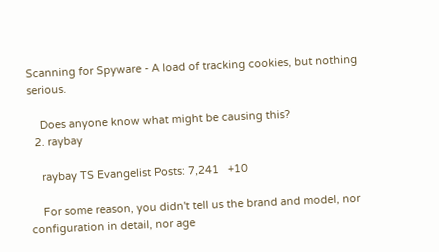Scanning for Spyware - A load of tracking cookies, but nothing serious.

    Does anyone know what might be causing this?
  2. raybay

    raybay TS Evangelist Posts: 7,241   +10

    For some reason, you didn't tell us the brand and model, nor configuration in detail, nor age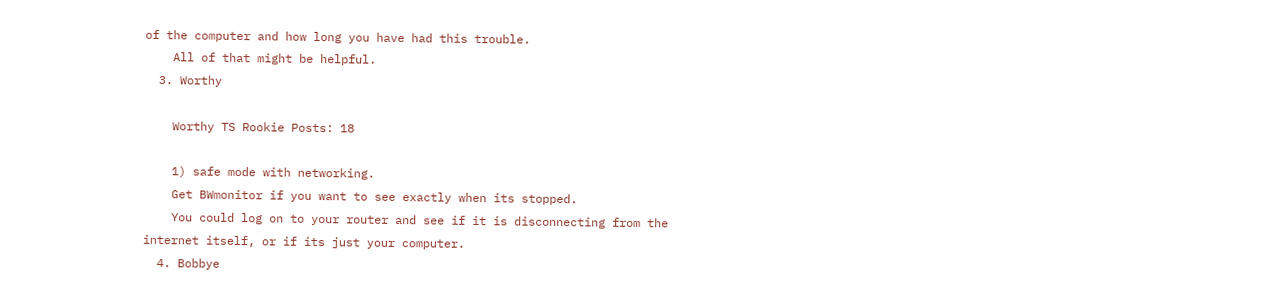of the computer and how long you have had this trouble.
    All of that might be helpful.
  3. Worthy

    Worthy TS Rookie Posts: 18

    1) safe mode with networking.
    Get BWmonitor if you want to see exactly when its stopped.
    You could log on to your router and see if it is disconnecting from the internet itself, or if its just your computer.
  4. Bobbye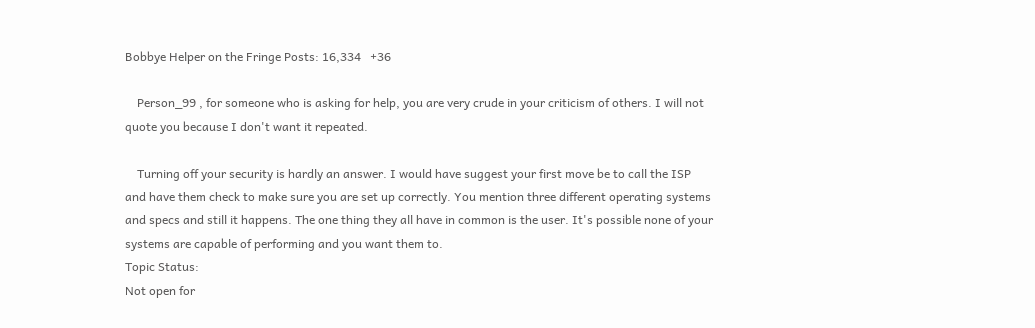Bobbye Helper on the Fringe Posts: 16,334   +36

    Person_99 , for someone who is asking for help, you are very crude in your criticism of others. I will not quote you because I don't want it repeated.

    Turning off your security is hardly an answer. I would have suggest your first move be to call the ISP and have them check to make sure you are set up correctly. You mention three different operating systems and specs and still it happens. The one thing they all have in common is the user. It's possible none of your systems are capable of performing and you want them to.
Topic Status:
Not open for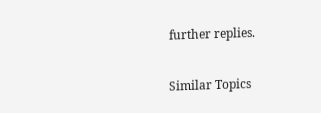further replies.

Similar Topics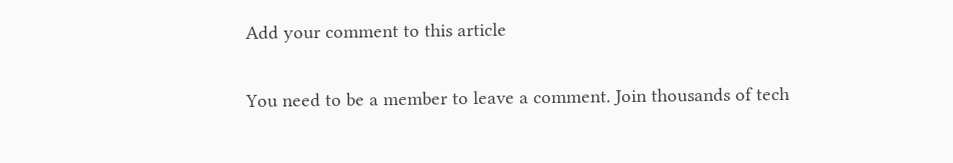Add your comment to this article

You need to be a member to leave a comment. Join thousands of tech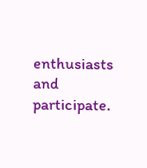enthusiasts and participate.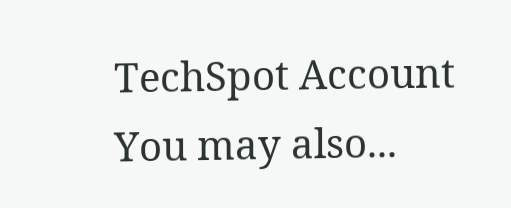TechSpot Account You may also...